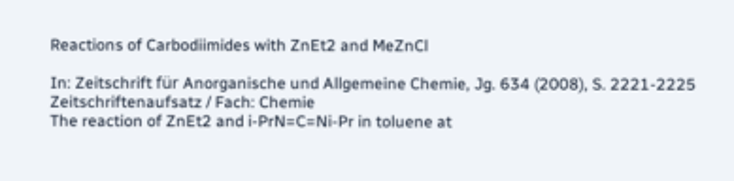Reactions of Carbodiimides with ZnEt2 and MeZnCl

In: Zeitschrift für Anorganische und Allgemeine Chemie, Jg. 634 (2008), S. 2221-2225
Zeitschriftenaufsatz / Fach: Chemie
The reaction of ZnEt2 and i-PrN=C=Ni-Pr in toluene at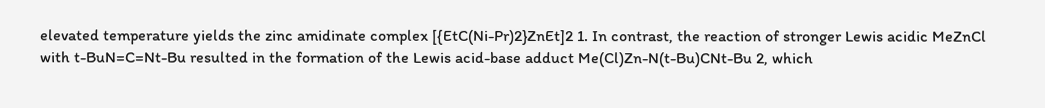elevated temperature yields the zinc amidinate complex [{EtC(Ni-Pr)2}ZnEt]2 1. In contrast, the reaction of stronger Lewis acidic MeZnCl with t-BuN=C=Nt-Bu resulted in the formation of the Lewis acid-base adduct Me(Cl)Zn-N(t-Bu)CNt-Bu 2, which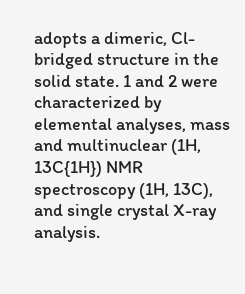adopts a dimeric, Cl-bridged structure in the solid state. 1 and 2 were characterized by elemental analyses, mass and multinuclear (1H, 13C{1H}) NMR spectroscopy (1H, 13C), and single crystal X-ray analysis.